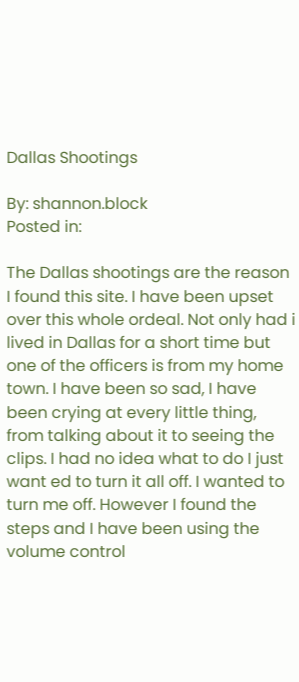Dallas Shootings

By: shannon.block
Posted in:

The Dallas shootings are the reason I found this site. I have been upset over this whole ordeal. Not only had i lived in Dallas for a short time but one of the officers is from my home town. I have been so sad, I have been crying at every little thing, from talking about it to seeing the clips. I had no idea what to do I just want ed to turn it all off. I wanted to turn me off. However I found the steps and I have been using the volume control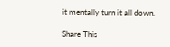it mentally turn it all down.

Share This